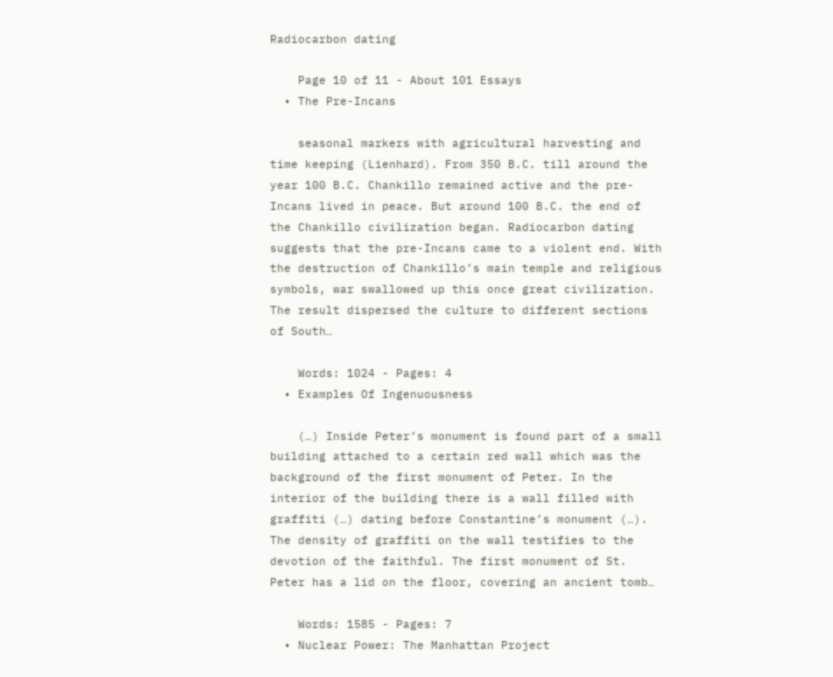Radiocarbon dating

    Page 10 of 11 - About 101 Essays
  • The Pre-Incans

    seasonal markers with agricultural harvesting and time keeping (Lienhard). From 350 B.C. till around the year 100 B.C. Chankillo remained active and the pre-Incans lived in peace. But around 100 B.C. the end of the Chankillo civilization began. Radiocarbon dating suggests that the pre-Incans came to a violent end. With the destruction of Chankillo’s main temple and religious symbols, war swallowed up this once great civilization. The result dispersed the culture to different sections of South…

    Words: 1024 - Pages: 4
  • Examples Of Ingenuousness

    (…) Inside Peter’s monument is found part of a small building attached to a certain red wall which was the background of the first monument of Peter. In the interior of the building there is a wall filled with graffiti (…) dating before Constantine’s monument (…). The density of graffiti on the wall testifies to the devotion of the faithful. The first monument of St. Peter has a lid on the floor, covering an ancient tomb…

    Words: 1585 - Pages: 7
  • Nuclear Power: The Manhattan Project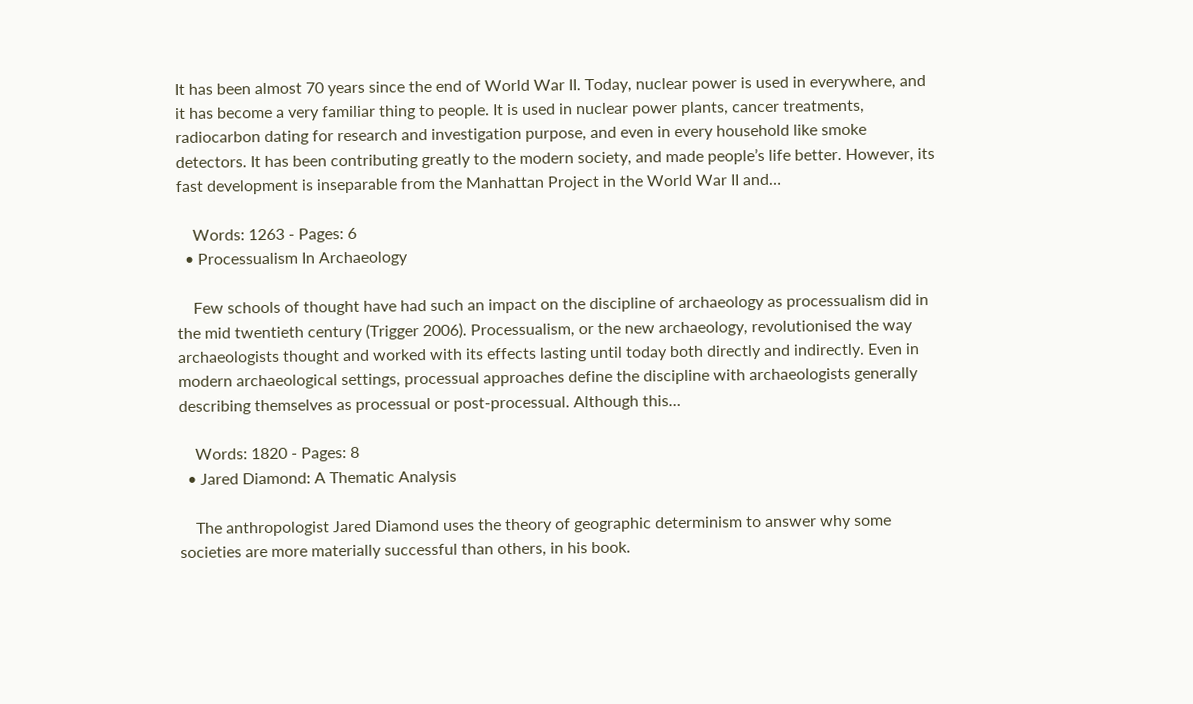It has been almost 70 years since the end of World War II. Today, nuclear power is used in everywhere, and it has become a very familiar thing to people. It is used in nuclear power plants, cancer treatments, radiocarbon dating for research and investigation purpose, and even in every household like smoke detectors. It has been contributing greatly to the modern society, and made people’s life better. However, its fast development is inseparable from the Manhattan Project in the World War II and…

    Words: 1263 - Pages: 6
  • Processualism In Archaeology

    Few schools of thought have had such an impact on the discipline of archaeology as processualism did in the mid twentieth century (Trigger 2006). Processualism, or the new archaeology, revolutionised the way archaeologists thought and worked with its effects lasting until today both directly and indirectly. Even in modern archaeological settings, processual approaches define the discipline with archaeologists generally describing themselves as processual or post-processual. Although this…

    Words: 1820 - Pages: 8
  • Jared Diamond: A Thematic Analysis

    The anthropologist Jared Diamond uses the theory of geographic determinism to answer why some societies are more materially successful than others, in his book.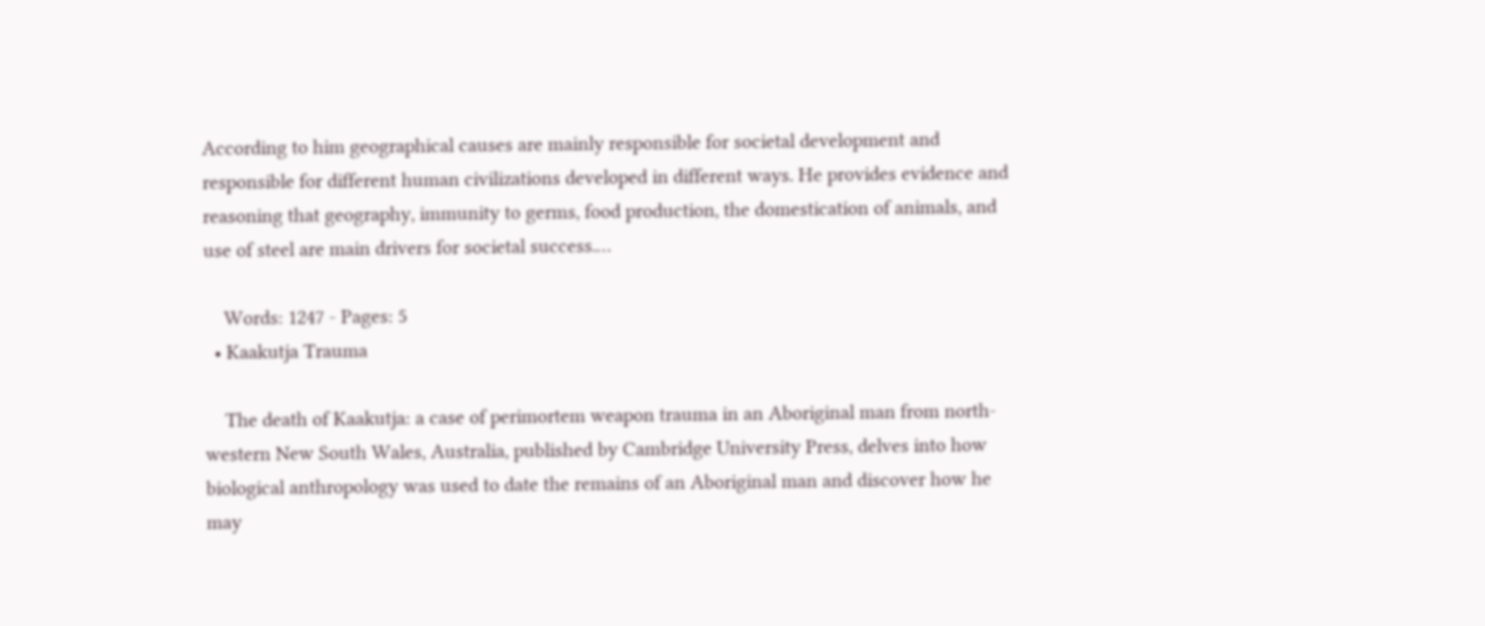According to him geographical causes are mainly responsible for societal development and responsible for different human civilizations developed in different ways. He provides evidence and reasoning that geography, immunity to germs, food production, the domestication of animals, and use of steel are main drivers for societal success.…

    Words: 1247 - Pages: 5
  • Kaakutja Trauma

    The death of Kaakutja: a case of perimortem weapon trauma in an Aboriginal man from north-western New South Wales, Australia, published by Cambridge University Press, delves into how biological anthropology was used to date the remains of an Aboriginal man and discover how he may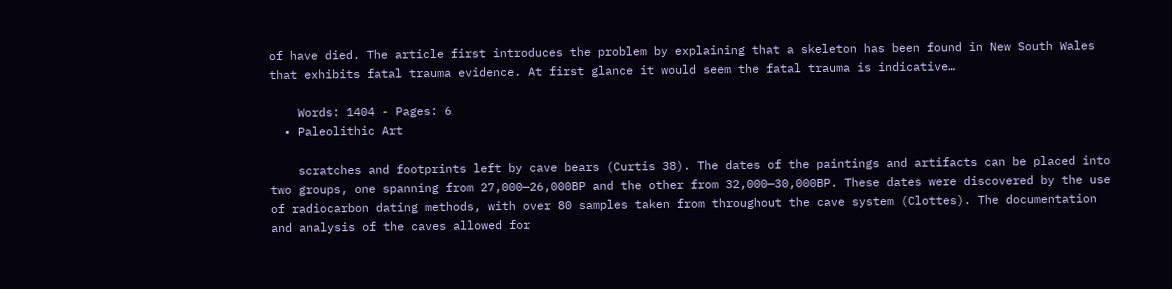of have died. The article first introduces the problem by explaining that a skeleton has been found in New South Wales that exhibits fatal trauma evidence. At first glance it would seem the fatal trauma is indicative…

    Words: 1404 - Pages: 6
  • Paleolithic Art

    scratches and footprints left by cave bears (Curtis 38). The dates of the paintings and artifacts can be placed into two groups, one spanning from 27,000—26,000BP and the other from 32,000—30,000BP. These dates were discovered by the use of radiocarbon dating methods, with over 80 samples taken from throughout the cave system (Clottes). The documentation and analysis of the caves allowed for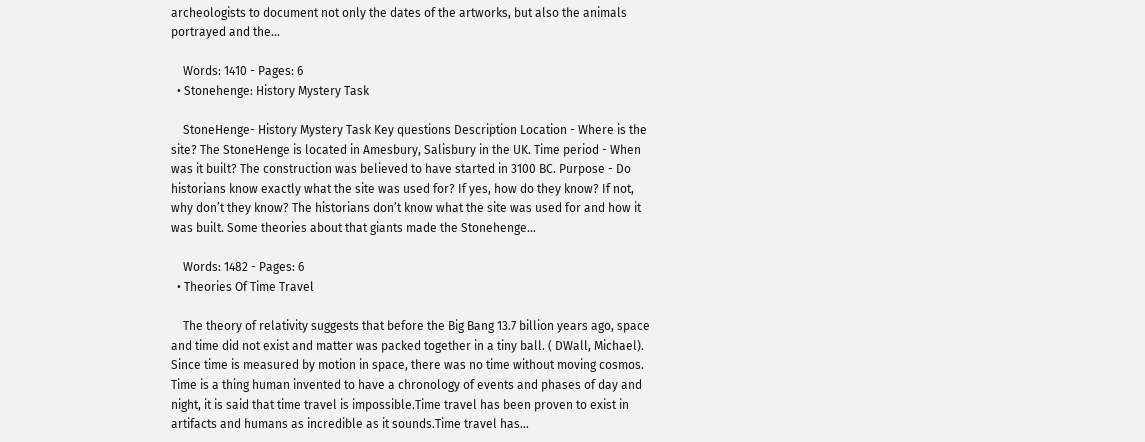archeologists to document not only the dates of the artworks, but also the animals portrayed and the…

    Words: 1410 - Pages: 6
  • Stonehenge: History Mystery Task

    StoneHenge- History Mystery Task Key questions Description Location - Where is the site? The StoneHenge is located in Amesbury, Salisbury in the UK. Time period - When was it built? The construction was believed to have started in 3100 BC. Purpose - Do historians know exactly what the site was used for? If yes, how do they know? If not, why don’t they know? The historians don’t know what the site was used for and how it was built. Some theories about that giants made the Stonehenge…

    Words: 1482 - Pages: 6
  • Theories Of Time Travel

    The theory of relativity suggests that before the Big Bang 13.7 billion years ago, space and time did not exist and matter was packed together in a tiny ball. ( DWall, Michael). Since time is measured by motion in space, there was no time without moving cosmos. Time is a thing human invented to have a chronology of events and phases of day and night, it is said that time travel is impossible.Time travel has been proven to exist in artifacts and humans as incredible as it sounds.Time travel has…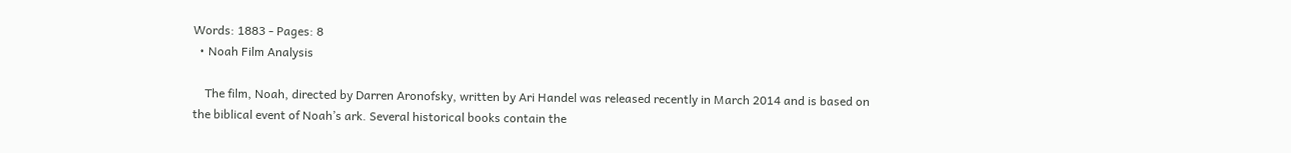Words: 1883 - Pages: 8
  • Noah Film Analysis

    The film, Noah, directed by Darren Aronofsky, written by Ari Handel was released recently in March 2014 and is based on the biblical event of Noah’s ark. Several historical books contain the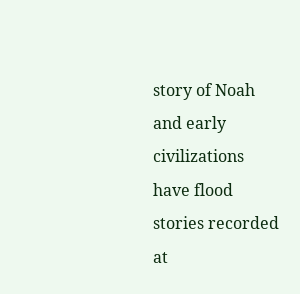story of Noah and early civilizations have flood stories recorded at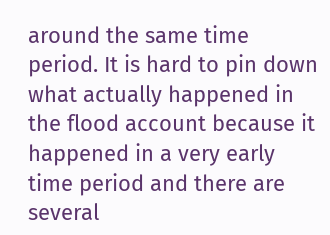around the same time period. It is hard to pin down what actually happened in the flood account because it happened in a very early time period and there are several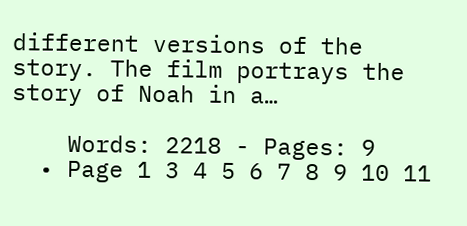different versions of the story. The film portrays the story of Noah in a…

    Words: 2218 - Pages: 9
  • Page 1 3 4 5 6 7 8 9 10 11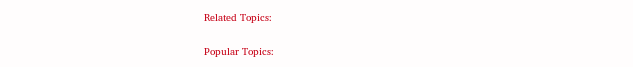Related Topics:

Popular Topics: